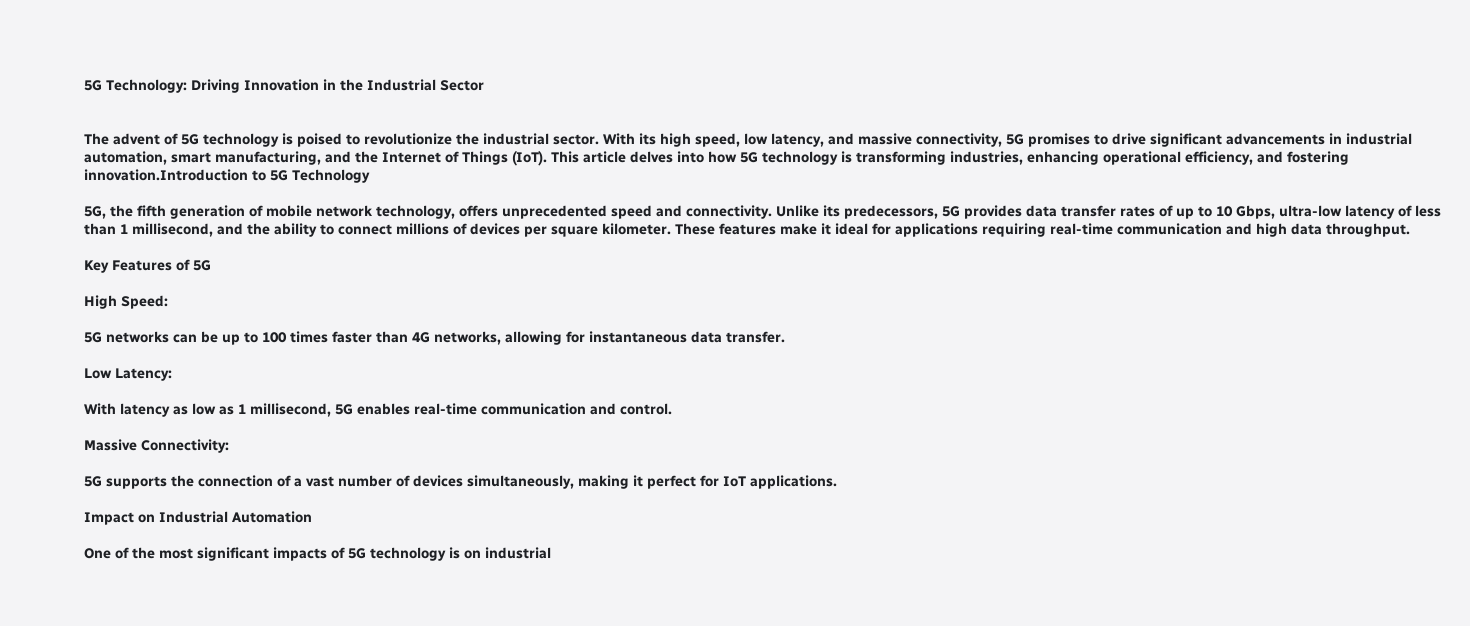5G Technology: Driving Innovation in the Industrial Sector


The advent of 5G technology is poised to revolutionize the industrial sector. With its high speed, low latency, and massive connectivity, 5G promises to drive significant advancements in industrial automation, smart manufacturing, and the Internet of Things (IoT). This article delves into how 5G technology is transforming industries, enhancing operational efficiency, and fostering innovation.Introduction to 5G Technology

5G, the fifth generation of mobile network technology, offers unprecedented speed and connectivity. Unlike its predecessors, 5G provides data transfer rates of up to 10 Gbps, ultra-low latency of less than 1 millisecond, and the ability to connect millions of devices per square kilometer. These features make it ideal for applications requiring real-time communication and high data throughput.

Key Features of 5G

High Speed:

5G networks can be up to 100 times faster than 4G networks, allowing for instantaneous data transfer.

Low Latency:

With latency as low as 1 millisecond, 5G enables real-time communication and control.

Massive Connectivity:

5G supports the connection of a vast number of devices simultaneously, making it perfect for IoT applications.

Impact on Industrial Automation

One of the most significant impacts of 5G technology is on industrial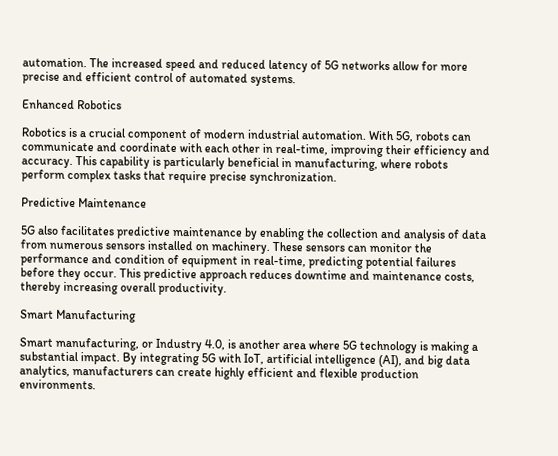automation. The increased speed and reduced latency of 5G networks allow for more precise and efficient control of automated systems.

Enhanced Robotics

Robotics is a crucial component of modern industrial automation. With 5G, robots can communicate and coordinate with each other in real-time, improving their efficiency and accuracy. This capability is particularly beneficial in manufacturing, where robots perform complex tasks that require precise synchronization.

Predictive Maintenance

5G also facilitates predictive maintenance by enabling the collection and analysis of data from numerous sensors installed on machinery. These sensors can monitor the performance and condition of equipment in real-time, predicting potential failures before they occur. This predictive approach reduces downtime and maintenance costs, thereby increasing overall productivity.

Smart Manufacturing

Smart manufacturing, or Industry 4.0, is another area where 5G technology is making a substantial impact. By integrating 5G with IoT, artificial intelligence (AI), and big data analytics, manufacturers can create highly efficient and flexible production environments.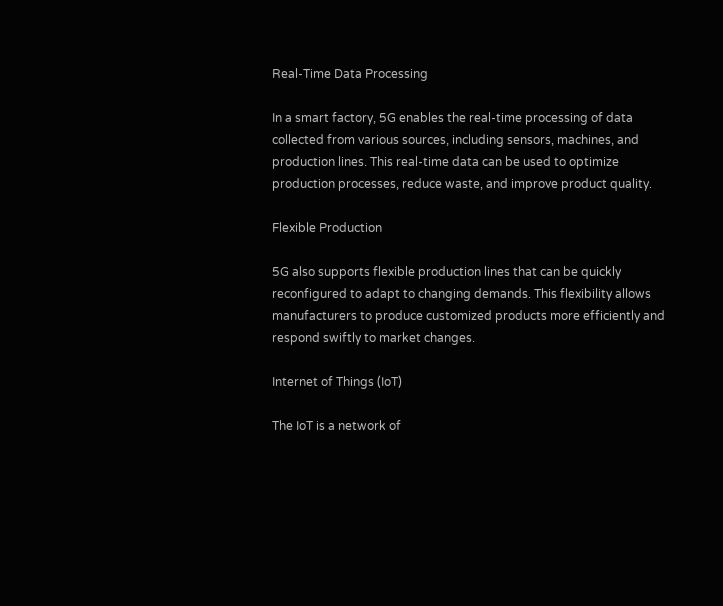Real-Time Data Processing

In a smart factory, 5G enables the real-time processing of data collected from various sources, including sensors, machines, and production lines. This real-time data can be used to optimize production processes, reduce waste, and improve product quality.

Flexible Production

5G also supports flexible production lines that can be quickly reconfigured to adapt to changing demands. This flexibility allows manufacturers to produce customized products more efficiently and respond swiftly to market changes.

Internet of Things (IoT)

The IoT is a network of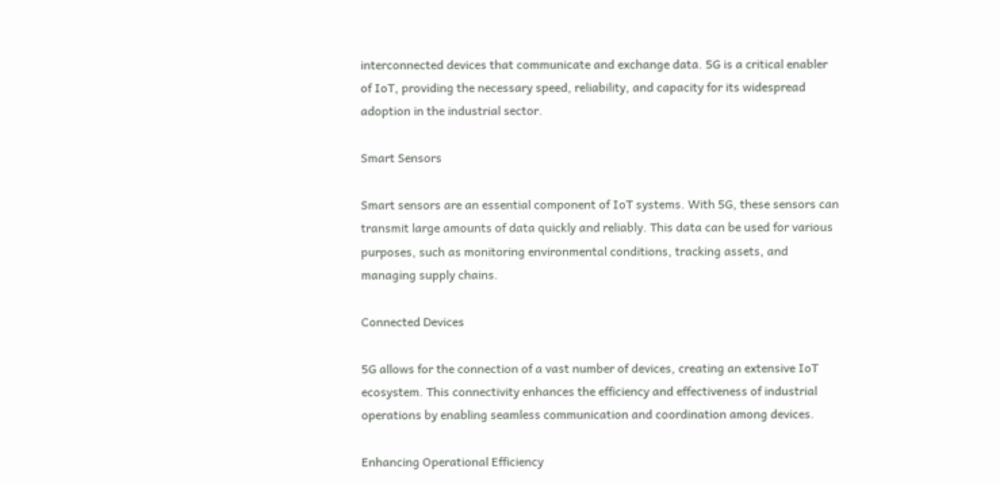interconnected devices that communicate and exchange data. 5G is a critical enabler of IoT, providing the necessary speed, reliability, and capacity for its widespread adoption in the industrial sector.

Smart Sensors

Smart sensors are an essential component of IoT systems. With 5G, these sensors can transmit large amounts of data quickly and reliably. This data can be used for various purposes, such as monitoring environmental conditions, tracking assets, and managing supply chains.

Connected Devices

5G allows for the connection of a vast number of devices, creating an extensive IoT ecosystem. This connectivity enhances the efficiency and effectiveness of industrial operations by enabling seamless communication and coordination among devices.

Enhancing Operational Efficiency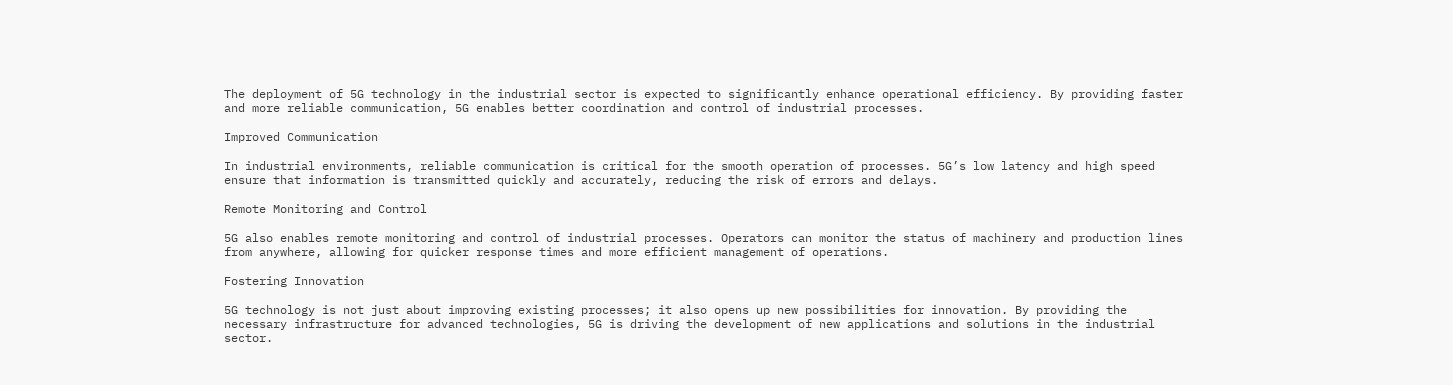The deployment of 5G technology in the industrial sector is expected to significantly enhance operational efficiency. By providing faster and more reliable communication, 5G enables better coordination and control of industrial processes.

Improved Communication

In industrial environments, reliable communication is critical for the smooth operation of processes. 5G’s low latency and high speed ensure that information is transmitted quickly and accurately, reducing the risk of errors and delays.

Remote Monitoring and Control

5G also enables remote monitoring and control of industrial processes. Operators can monitor the status of machinery and production lines from anywhere, allowing for quicker response times and more efficient management of operations.

Fostering Innovation

5G technology is not just about improving existing processes; it also opens up new possibilities for innovation. By providing the necessary infrastructure for advanced technologies, 5G is driving the development of new applications and solutions in the industrial sector.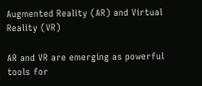Augmented Reality (AR) and Virtual Reality (VR)

AR and VR are emerging as powerful tools for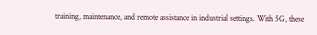training, maintenance, and remote assistance in industrial settings. With 5G, these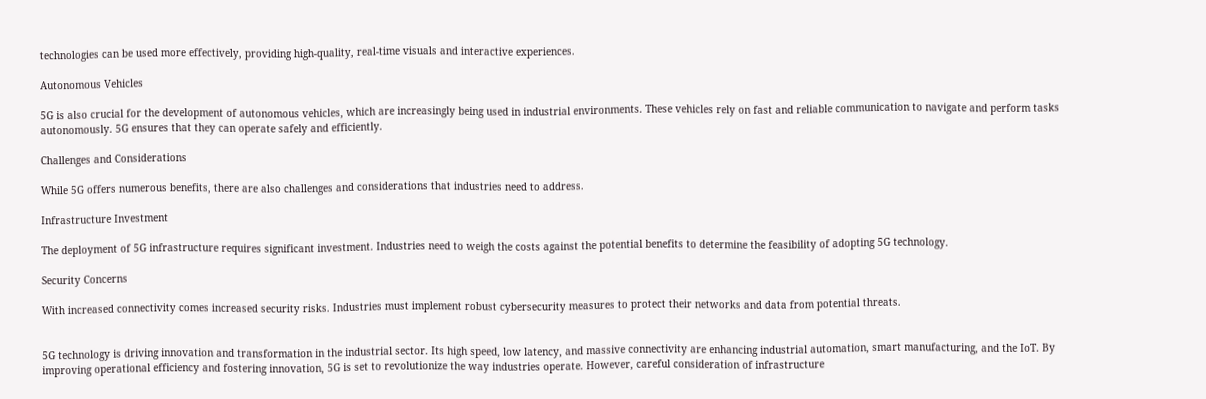technologies can be used more effectively, providing high-quality, real-time visuals and interactive experiences.

Autonomous Vehicles

5G is also crucial for the development of autonomous vehicles, which are increasingly being used in industrial environments. These vehicles rely on fast and reliable communication to navigate and perform tasks autonomously. 5G ensures that they can operate safely and efficiently.

Challenges and Considerations

While 5G offers numerous benefits, there are also challenges and considerations that industries need to address.

Infrastructure Investment

The deployment of 5G infrastructure requires significant investment. Industries need to weigh the costs against the potential benefits to determine the feasibility of adopting 5G technology.

Security Concerns

With increased connectivity comes increased security risks. Industries must implement robust cybersecurity measures to protect their networks and data from potential threats.


5G technology is driving innovation and transformation in the industrial sector. Its high speed, low latency, and massive connectivity are enhancing industrial automation, smart manufacturing, and the IoT. By improving operational efficiency and fostering innovation, 5G is set to revolutionize the way industries operate. However, careful consideration of infrastructure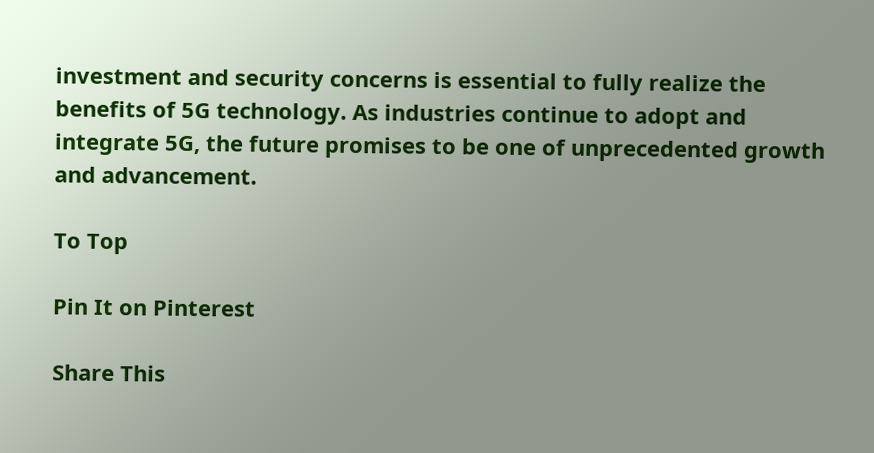investment and security concerns is essential to fully realize the benefits of 5G technology. As industries continue to adopt and integrate 5G, the future promises to be one of unprecedented growth and advancement.

To Top

Pin It on Pinterest

Share This